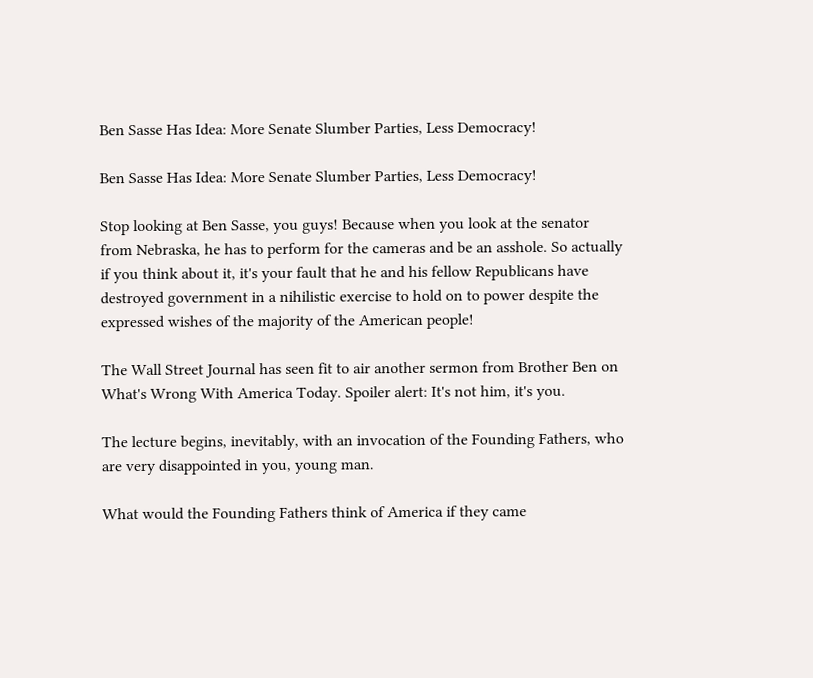Ben Sasse Has Idea: More Senate Slumber Parties, Less Democracy!

Ben Sasse Has Idea: More Senate Slumber Parties, Less Democracy!

Stop looking at Ben Sasse, you guys! Because when you look at the senator from Nebraska, he has to perform for the cameras and be an asshole. So actually if you think about it, it's your fault that he and his fellow Republicans have destroyed government in a nihilistic exercise to hold on to power despite the expressed wishes of the majority of the American people!

The Wall Street Journal has seen fit to air another sermon from Brother Ben on What's Wrong With America Today. Spoiler alert: It's not him, it's you.

The lecture begins, inevitably, with an invocation of the Founding Fathers, who are very disappointed in you, young man.

What would the Founding Fathers think of America if they came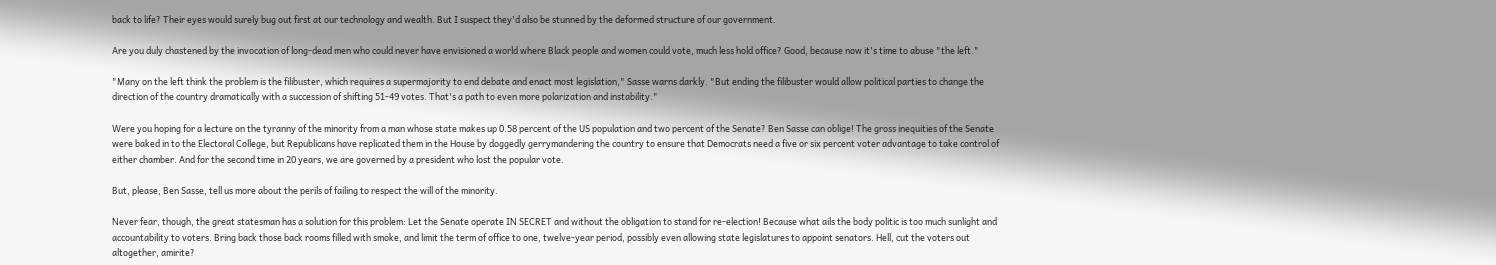back to life? Their eyes would surely bug out first at our technology and wealth. But I suspect they'd also be stunned by the deformed structure of our government.

Are you duly chastened by the invocation of long-dead men who could never have envisioned a world where Black people and women could vote, much less hold office? Good, because now it's time to abuse "the left."

"Many on the left think the problem is the filibuster, which requires a supermajority to end debate and enact most legislation," Sasse warns darkly. "But ending the filibuster would allow political parties to change the direction of the country dramatically with a succession of shifting 51-49 votes. That's a path to even more polarization and instability."

Were you hoping for a lecture on the tyranny of the minority from a man whose state makes up 0.58 percent of the US population and two percent of the Senate? Ben Sasse can oblige! The gross inequities of the Senate were baked in to the Electoral College, but Republicans have replicated them in the House by doggedly gerrymandering the country to ensure that Democrats need a five or six percent voter advantage to take control of either chamber. And for the second time in 20 years, we are governed by a president who lost the popular vote.

But, please, Ben Sasse, tell us more about the perils of failing to respect the will of the minority.

Never fear, though, the great statesman has a solution for this problem: Let the Senate operate IN SECRET and without the obligation to stand for re-election! Because what ails the body politic is too much sunlight and accountability to voters. Bring back those back rooms filled with smoke, and limit the term of office to one, twelve-year period, possibly even allowing state legislatures to appoint senators. Hell, cut the voters out altogether, amirite?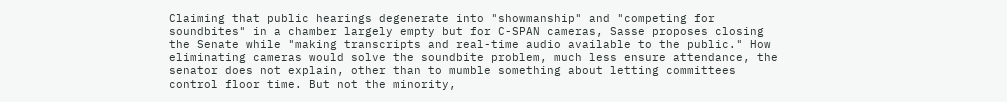Claiming that public hearings degenerate into "showmanship" and "competing for soundbites" in a chamber largely empty but for C-SPAN cameras, Sasse proposes closing the Senate while "making transcripts and real-time audio available to the public." How eliminating cameras would solve the soundbite problem, much less ensure attendance, the senator does not explain, other than to mumble something about letting committees control floor time. But not the minority,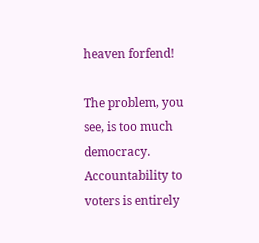heaven forfend!

The problem, you see, is too much democracy. Accountability to voters is entirely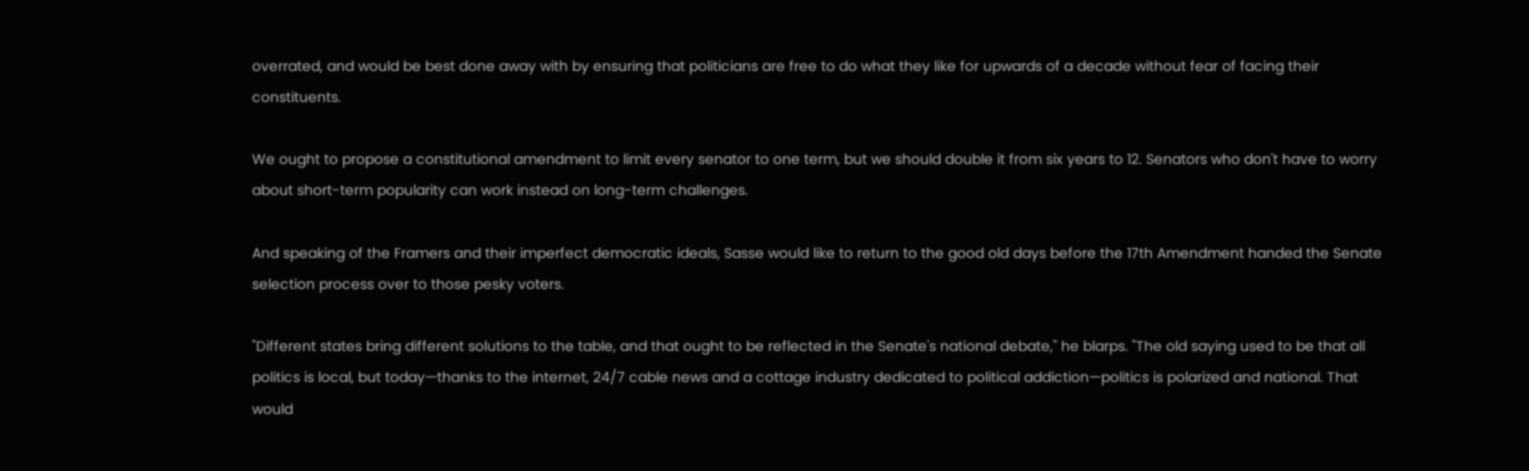overrated, and would be best done away with by ensuring that politicians are free to do what they like for upwards of a decade without fear of facing their constituents.

We ought to propose a constitutional amendment to limit every senator to one term, but we should double it from six years to 12. Senators who don't have to worry about short-term popularity can work instead on long-term challenges.

And speaking of the Framers and their imperfect democratic ideals, Sasse would like to return to the good old days before the 17th Amendment handed the Senate selection process over to those pesky voters.

"Different states bring different solutions to the table, and that ought to be reflected in the Senate's national debate," he blarps. "The old saying used to be that all politics is local, but today—thanks to the internet, 24/7 cable news and a cottage industry dedicated to political addiction—politics is polarized and national. That would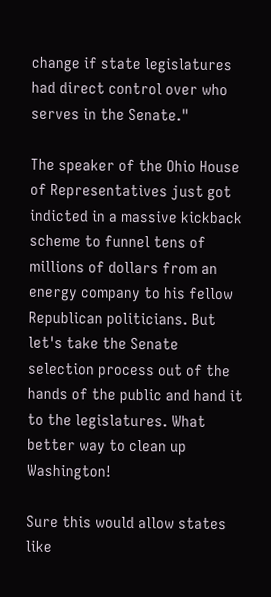change if state legislatures had direct control over who serves in the Senate."

The speaker of the Ohio House of Representatives just got indicted in a massive kickback scheme to funnel tens of millions of dollars from an energy company to his fellow Republican politicians. But let's take the Senate selection process out of the hands of the public and hand it to the legislatures. What better way to clean up Washington!

Sure this would allow states like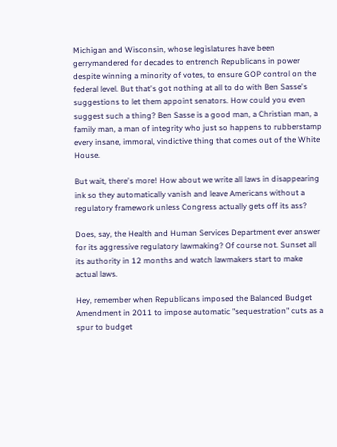Michigan and Wisconsin, whose legislatures have been gerrymandered for decades to entrench Republicans in power despite winning a minority of votes, to ensure GOP control on the federal level. But that's got nothing at all to do with Ben Sasse's suggestions to let them appoint senators. How could you even suggest such a thing? Ben Sasse is a good man, a Christian man, a family man, a man of integrity who just so happens to rubberstamp every insane, immoral, vindictive thing that comes out of the White House.

But wait, there's more! How about we write all laws in disappearing ink so they automatically vanish and leave Americans without a regulatory framework unless Congress actually gets off its ass?

Does, say, the Health and Human Services Department ever answer for its aggressive regulatory lawmaking? Of course not. Sunset all its authority in 12 months and watch lawmakers start to make actual laws.

Hey, remember when Republicans imposed the Balanced Budget Amendment in 2011 to impose automatic "sequestration" cuts as a spur to budget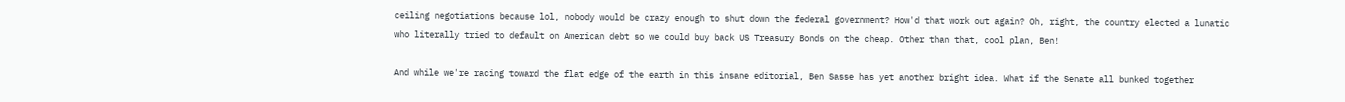ceiling negotiations because lol, nobody would be crazy enough to shut down the federal government? How'd that work out again? Oh, right, the country elected a lunatic who literally tried to default on American debt so we could buy back US Treasury Bonds on the cheap. Other than that, cool plan, Ben!

And while we're racing toward the flat edge of the earth in this insane editorial, Ben Sasse has yet another bright idea. What if the Senate all bunked together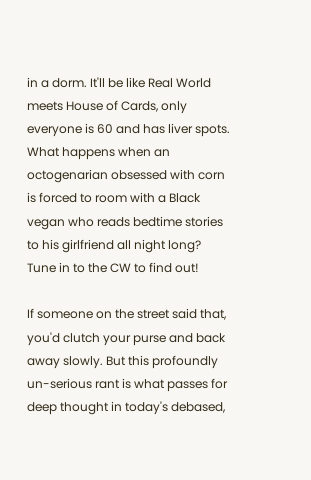in a dorm. It'll be like Real World meets House of Cards, only everyone is 60 and has liver spots. What happens when an octogenarian obsessed with corn is forced to room with a Black vegan who reads bedtime stories to his girlfriend all night long? Tune in to the CW to find out!

If someone on the street said that, you'd clutch your purse and back away slowly. But this profoundly un-serious rant is what passes for deep thought in today's debased,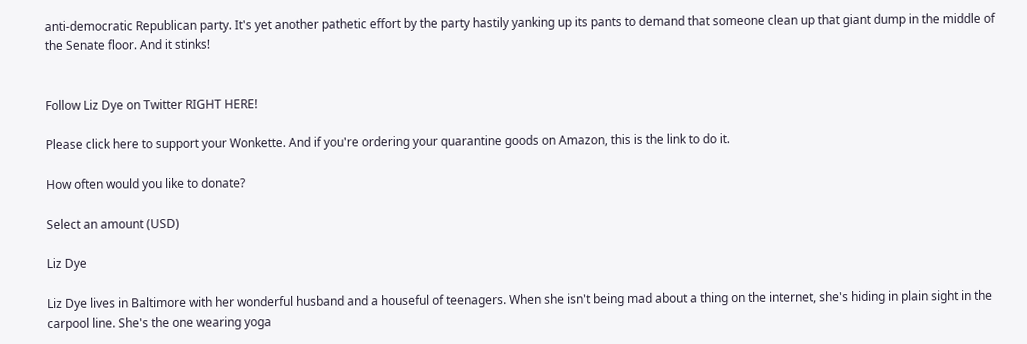anti-democratic Republican party. It's yet another pathetic effort by the party hastily yanking up its pants to demand that someone clean up that giant dump in the middle of the Senate floor. And it stinks!


Follow Liz Dye on Twitter RIGHT HERE!

Please click here to support your Wonkette. And if you're ordering your quarantine goods on Amazon, this is the link to do it.

How often would you like to donate?

Select an amount (USD)

Liz Dye

Liz Dye lives in Baltimore with her wonderful husband and a houseful of teenagers. When she isn't being mad about a thing on the internet, she's hiding in plain sight in the carpool line. She's the one wearing yoga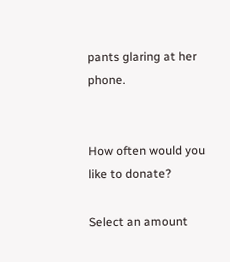pants glaring at her phone.


How often would you like to donate?

Select an amount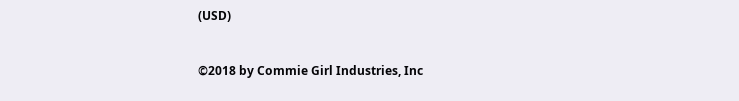(USD)


©2018 by Commie Girl Industries, Inc